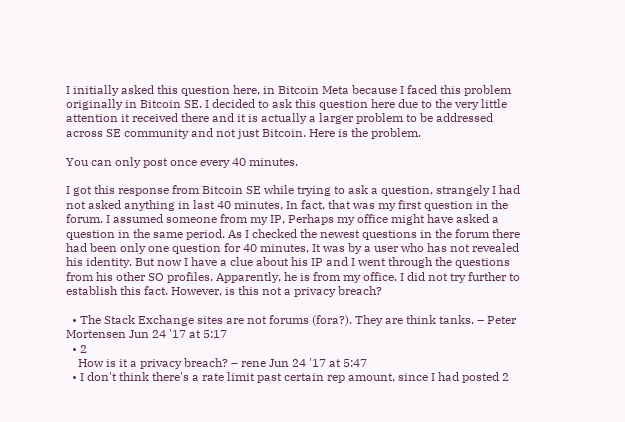I initially asked this question here, in Bitcoin Meta because I faced this problem originally in Bitcoin SE. I decided to ask this question here due to the very little attention it received there and it is actually a larger problem to be addressed across SE community and not just Bitcoin. Here is the problem.

You can only post once every 40 minutes.

I got this response from Bitcoin SE while trying to ask a question, strangely I had not asked anything in last 40 minutes, In fact, that was my first question in the forum. I assumed someone from my IP, Perhaps my office might have asked a question in the same period. As I checked the newest questions in the forum there had been only one question for 40 minutes, It was by a user who has not revealed his identity. But now I have a clue about his IP and I went through the questions from his other SO profiles. Apparently, he is from my office. I did not try further to establish this fact. However, is this not a privacy breach?

  • The Stack Exchange sites are not forums (fora?). They are think tanks. – Peter Mortensen Jun 24 '17 at 5:17
  • 2
    How is it a privacy breach? – rene Jun 24 '17 at 5:47
  • I don't think there's a rate limit past certain rep amount, since I had posted 2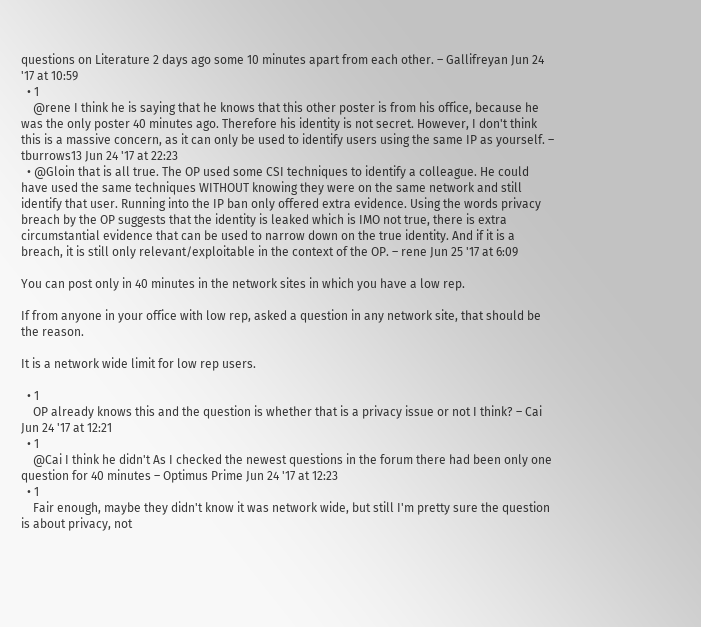questions on Literature 2 days ago some 10 minutes apart from each other. – Gallifreyan Jun 24 '17 at 10:59
  • 1
    @rene I think he is saying that he knows that this other poster is from his office, because he was the only poster 40 minutes ago. Therefore his identity is not secret. However, I don't think this is a massive concern, as it can only be used to identify users using the same IP as yourself. – tburrows13 Jun 24 '17 at 22:23
  • @Gloin that is all true. The OP used some CSI techniques to identify a colleague. He could have used the same techniques WITHOUT knowing they were on the same network and still identify that user. Running into the IP ban only offered extra evidence. Using the words privacy breach by the OP suggests that the identity is leaked which is IMO not true, there is extra circumstantial evidence that can be used to narrow down on the true identity. And if it is a breach, it is still only relevant/exploitable in the context of the OP. – rene Jun 25 '17 at 6:09

You can post only in 40 minutes in the network sites in which you have a low rep.

If from anyone in your office with low rep, asked a question in any network site, that should be the reason.

It is a network wide limit for low rep users.

  • 1
    OP already knows this and the question is whether that is a privacy issue or not I think? – Cai Jun 24 '17 at 12:21
  • 1
    @Cai I think he didn't As I checked the newest questions in the forum there had been only one question for 40 minutes – Optimus Prime Jun 24 '17 at 12:23
  • 1
    Fair enough, maybe they didn't know it was network wide, but still I'm pretty sure the question is about privacy, not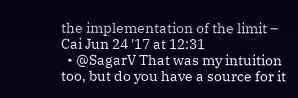the implementation of the limit – Cai Jun 24 '17 at 12:31
  • @SagarV That was my intuition too, but do you have a source for it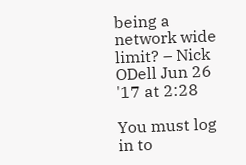being a network wide limit? – Nick ODell Jun 26 '17 at 2:28

You must log in to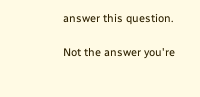answer this question.

Not the answer you're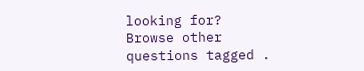looking for? Browse other questions tagged .